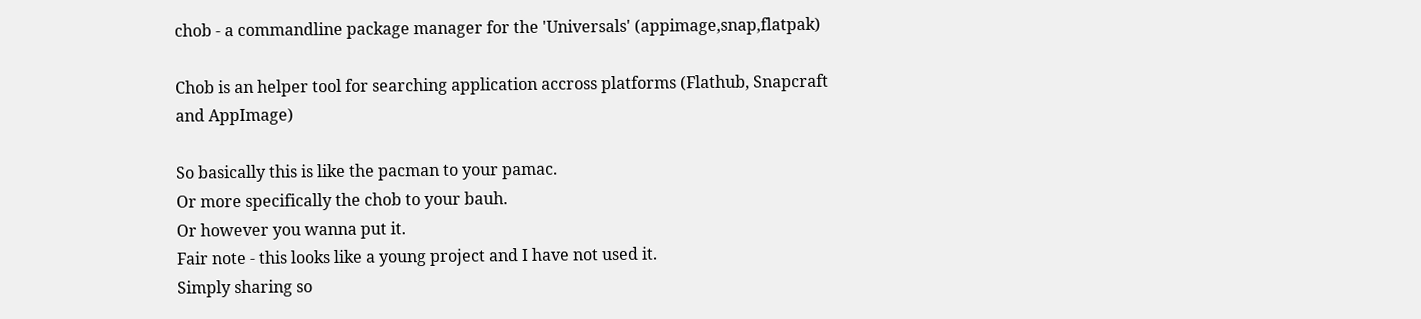chob - a commandline package manager for the 'Universals' (appimage,snap,flatpak)

Chob is an helper tool for searching application accross platforms (Flathub, Snapcraft and AppImage)

So basically this is like the pacman to your pamac.
Or more specifically the chob to your bauh.
Or however you wanna put it.
Fair note - this looks like a young project and I have not used it.
Simply sharing so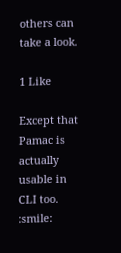others can take a look.

1 Like

Except that Pamac is actually usable in CLI too. :smile: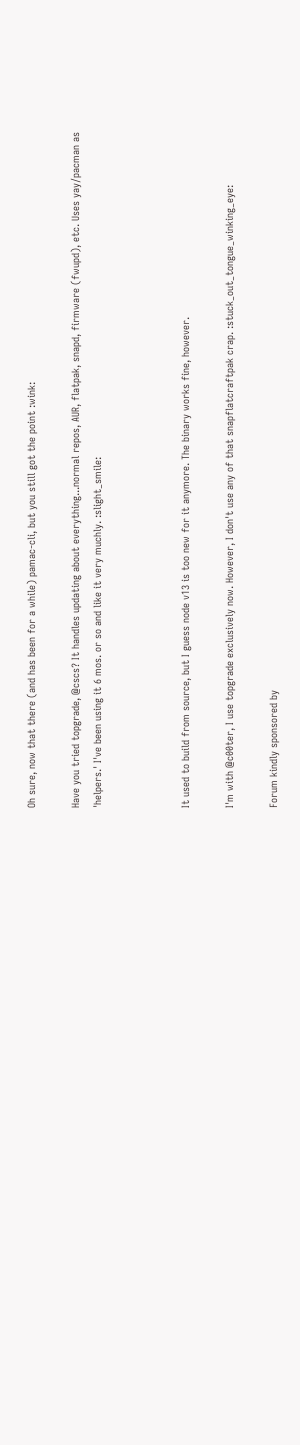Oh sure, now that there (and has been for a while) pamac-cli, but you still got the point :wink:

Have you tried topgrade, @cscs? It handles updating about everything...normal repos, AUR, flatpak, snapd, firmware (fwupd), etc. Uses yay/pacman as 'helpers.' I've been using it 6 mos. or so and like it very muchly. :slight_smile:



It used to build from source, but I guess node v13 is too new for it anymore. The binary works fine, however.

I'm with @c00ter, I use topgrade exclusively now. However, I don't use any of that snapflatcraftpak crap. :stuck_out_tongue_winking_eye:

Forum kindly sponsored by